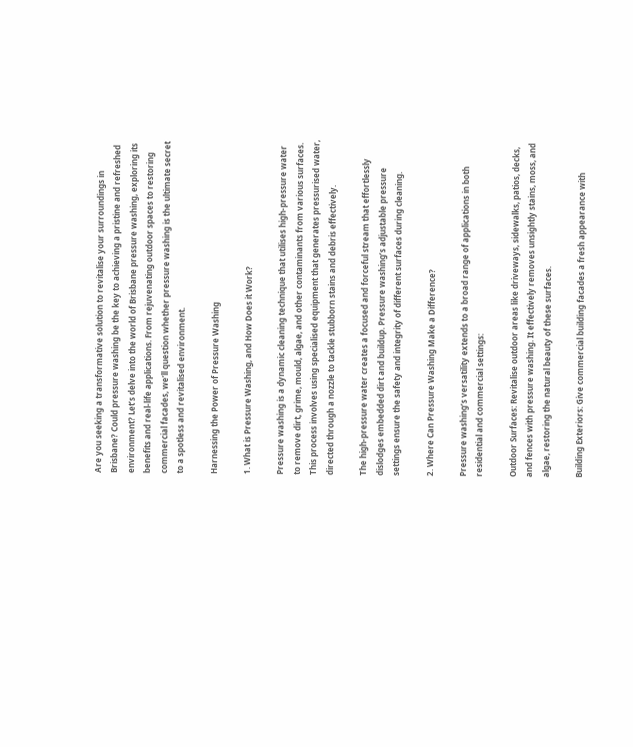Are you seeking a transformative solution to revitalise your surroundings in Brisbane? Could pressure washing be the key to achieving a pristine and refreshed environment? Let’s delve into the world of Brisbane pressure washing, exploring its benefits and real-life applications. From rejuvenating outdoor spaces to restoring commercial facades, we’ll question whether pressure washing is the ultimate secret to a spotless and revitalised environment.

Harnessing the Power of Pressure Washing

1. What is Pressure Washing, and How Does it Work?

Pressure washing is a dynamic cleaning technique that utilises high-pressure water to remove dirt, grime, mould, algae, and other contaminants from various surfaces. This process involves using specialised equipment that generates pressurised water, directed through a nozzle to tackle stubborn stains and debris effectively.

The high-pressure water creates a focused and forceful stream that effortlessly dislodges embedded dirt and buildup. Pressure washing’s adjustable pressure settings ensure the safety and integrity of different surfaces during cleaning.

2. Where Can Pressure Washing Make a Difference?

Pressure washing’s versatility extends to a broad range of applications in both residential and commercial settings:

Outdoor Surfaces: Revitalise outdoor areas like driveways, sidewalks, patios, decks, and fences with pressure washing. It effectively removes unsightly stains, moss, and algae, restoring the natural beauty of these surfaces.

Building Exteriors: Give commercial building facades a fresh appearance with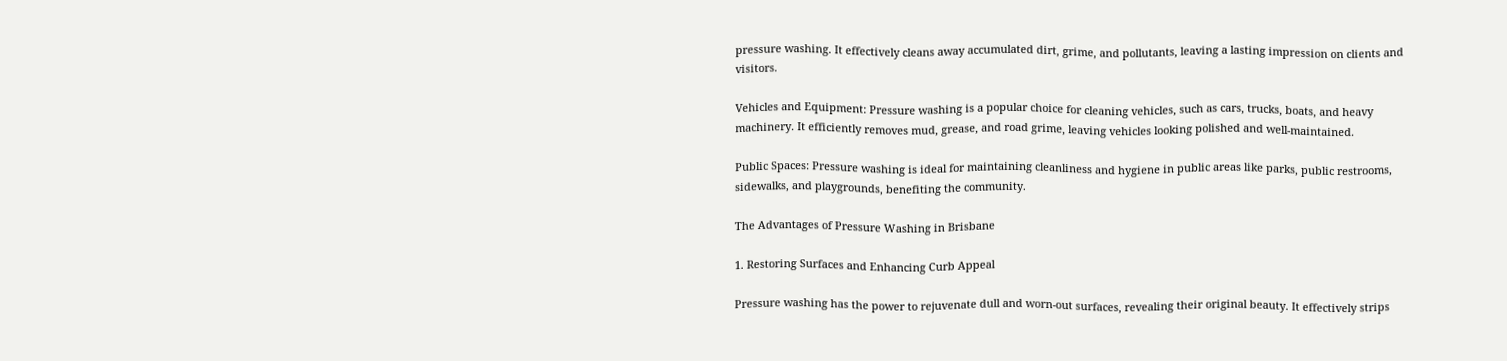pressure washing. It effectively cleans away accumulated dirt, grime, and pollutants, leaving a lasting impression on clients and visitors.

Vehicles and Equipment: Pressure washing is a popular choice for cleaning vehicles, such as cars, trucks, boats, and heavy machinery. It efficiently removes mud, grease, and road grime, leaving vehicles looking polished and well-maintained.

Public Spaces: Pressure washing is ideal for maintaining cleanliness and hygiene in public areas like parks, public restrooms, sidewalks, and playgrounds, benefiting the community.

The Advantages of Pressure Washing in Brisbane

1. Restoring Surfaces and Enhancing Curb Appeal

Pressure washing has the power to rejuvenate dull and worn-out surfaces, revealing their original beauty. It effectively strips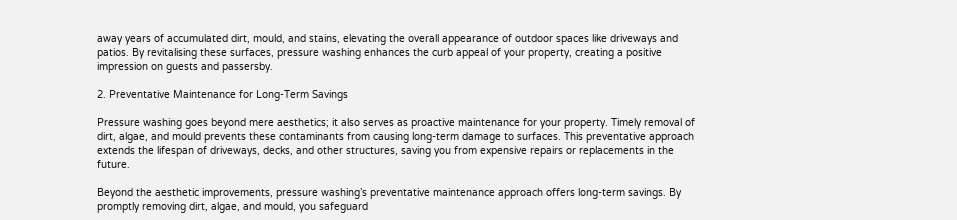away years of accumulated dirt, mould, and stains, elevating the overall appearance of outdoor spaces like driveways and patios. By revitalising these surfaces, pressure washing enhances the curb appeal of your property, creating a positive impression on guests and passersby.

2. Preventative Maintenance for Long-Term Savings

Pressure washing goes beyond mere aesthetics; it also serves as proactive maintenance for your property. Timely removal of dirt, algae, and mould prevents these contaminants from causing long-term damage to surfaces. This preventative approach extends the lifespan of driveways, decks, and other structures, saving you from expensive repairs or replacements in the future.

Beyond the aesthetic improvements, pressure washing’s preventative maintenance approach offers long-term savings. By promptly removing dirt, algae, and mould, you safeguard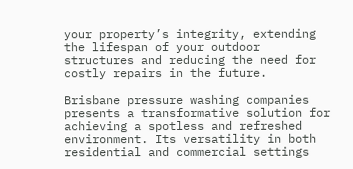your property’s integrity, extending the lifespan of your outdoor structures and reducing the need for costly repairs in the future.

Brisbane pressure washing companies presents a transformative solution for achieving a spotless and refreshed environment. Its versatility in both residential and commercial settings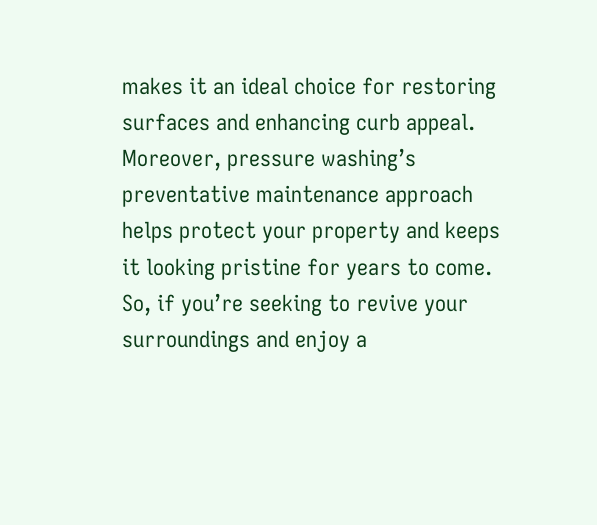makes it an ideal choice for restoring surfaces and enhancing curb appeal. Moreover, pressure washing’s preventative maintenance approach helps protect your property and keeps it looking pristine for years to come. So, if you’re seeking to revive your surroundings and enjoy a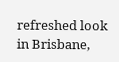refreshed look in Brisbane,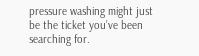pressure washing might just be the ticket you’ve been searching for.